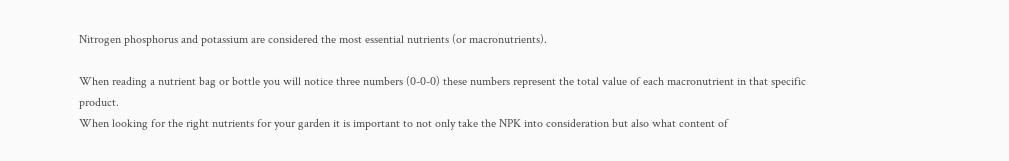Nitrogen phosphorus and potassium are considered the most essential nutrients (or macronutrients).

When reading a nutrient bag or bottle you will notice three numbers (0-0-0) these numbers represent the total value of each macronutrient in that specific product.
When looking for the right nutrients for your garden it is important to not only take the NPK into consideration but also what content of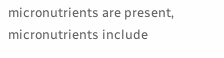micronutrients are present, micronutrients include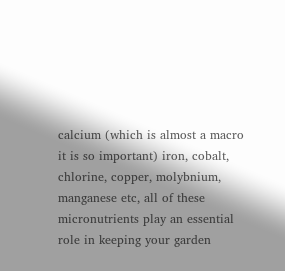calcium (which is almost a macro it is so important) iron, cobalt, chlorine, copper, molybnium, manganese etc, all of these micronutrients play an essential role in keeping your garden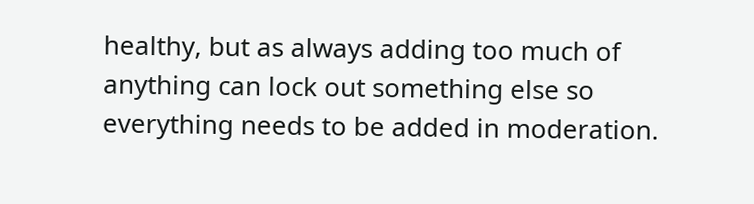healthy, but as always adding too much of anything can lock out something else so everything needs to be added in moderation.